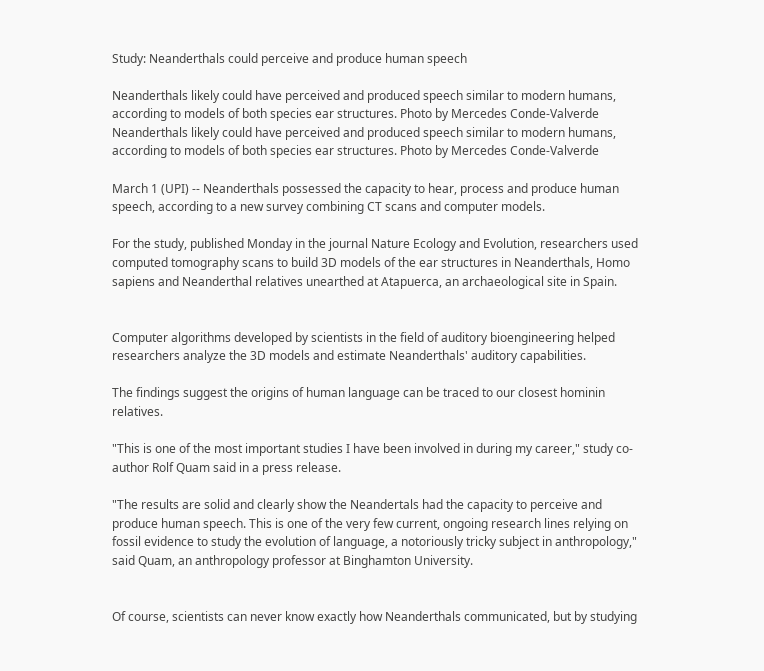Study: Neanderthals could perceive and produce human speech

Neanderthals likely could have perceived and produced speech similar to modern humans, according to models of both species ear structures. Photo by Mercedes Conde-Valverde
Neanderthals likely could have perceived and produced speech similar to modern humans, according to models of both species ear structures. Photo by Mercedes Conde-Valverde

March 1 (UPI) -- Neanderthals possessed the capacity to hear, process and produce human speech, according to a new survey combining CT scans and computer models.

For the study, published Monday in the journal Nature Ecology and Evolution, researchers used computed tomography scans to build 3D models of the ear structures in Neanderthals, Homo sapiens and Neanderthal relatives unearthed at Atapuerca, an archaeological site in Spain.


Computer algorithms developed by scientists in the field of auditory bioengineering helped researchers analyze the 3D models and estimate Neanderthals' auditory capabilities.

The findings suggest the origins of human language can be traced to our closest hominin relatives.

"This is one of the most important studies I have been involved in during my career," study co-author Rolf Quam said in a press release.

"The results are solid and clearly show the Neandertals had the capacity to perceive and produce human speech. This is one of the very few current, ongoing research lines relying on fossil evidence to study the evolution of language, a notoriously tricky subject in anthropology," said Quam, an anthropology professor at Binghamton University.


Of course, scientists can never know exactly how Neanderthals communicated, but by studying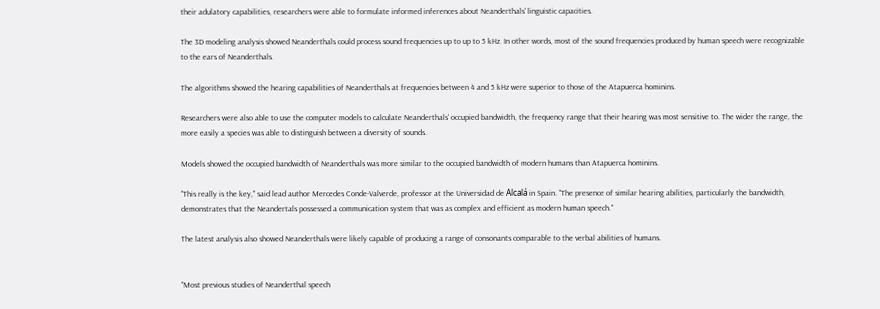their adulatory capabilities, researchers were able to formulate informed inferences about Neanderthals' linguistic capacities.

The 3D modeling analysis showed Neanderthals could process sound frequencies up to up to 5 kHz. In other words, most of the sound frequencies produced by human speech were recognizable to the ears of Neanderthals.

The algorithms showed the hearing capabilities of Neanderthals at frequencies between 4 and 5 kHz were superior to those of the Atapuerca hominins.

Researchers were also able to use the computer models to calculate Neanderthals' occupied bandwidth, the frequency range that their hearing was most sensitive to. The wider the range, the more easily a species was able to distinguish between a diversity of sounds.

Models showed the occupied bandwidth of Neanderthals was more similar to the occupied bandwidth of modern humans than Atapuerca hominins.

"This really is the key," said lead author Mercedes Conde-Valverde, professor at the Universidad de Alcalá in Spain. "The presence of similar hearing abilities, particularly the bandwidth, demonstrates that the Neandertals possessed a communication system that was as complex and efficient as modern human speech."

The latest analysis also showed Neanderthals were likely capable of producing a range of consonants comparable to the verbal abilities of humans.


"Most previous studies of Neanderthal speech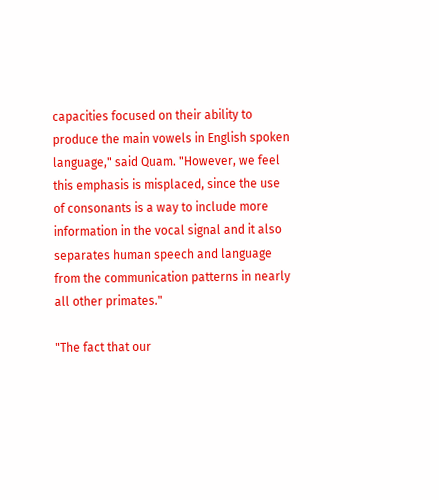capacities focused on their ability to produce the main vowels in English spoken language," said Quam. "However, we feel this emphasis is misplaced, since the use of consonants is a way to include more information in the vocal signal and it also separates human speech and language from the communication patterns in nearly all other primates."

"The fact that our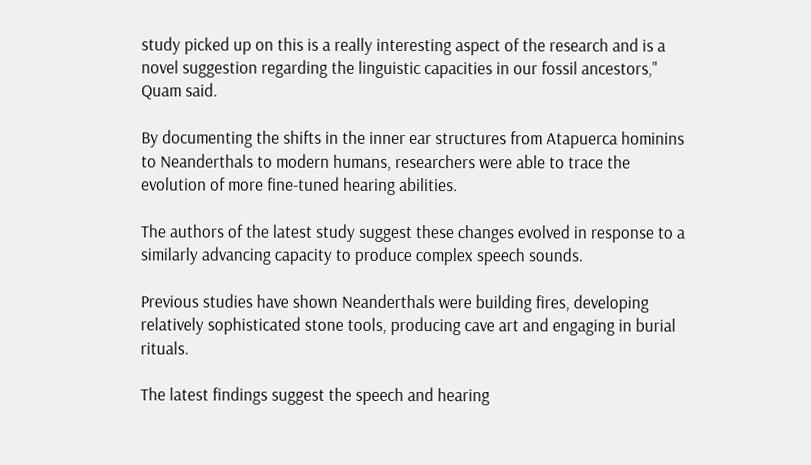study picked up on this is a really interesting aspect of the research and is a novel suggestion regarding the linguistic capacities in our fossil ancestors," Quam said.

By documenting the shifts in the inner ear structures from Atapuerca hominins to Neanderthals to modern humans, researchers were able to trace the evolution of more fine-tuned hearing abilities.

The authors of the latest study suggest these changes evolved in response to a similarly advancing capacity to produce complex speech sounds.

Previous studies have shown Neanderthals were building fires, developing relatively sophisticated stone tools, producing cave art and engaging in burial rituals.

The latest findings suggest the speech and hearing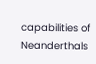capabilities of Neanderthals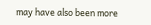may have also been more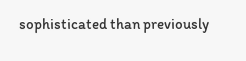sophisticated than previously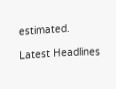estimated.

Latest Headlines